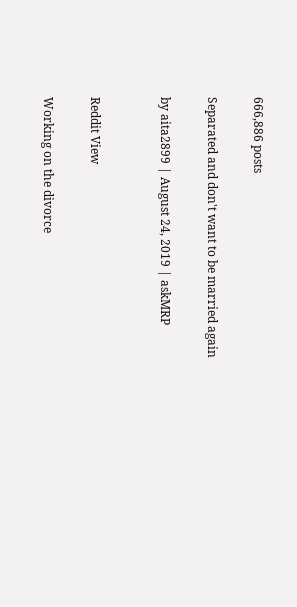666,886 posts

Separated and don't want to be married again

by aita2899 | August 24, 2019 | askMRP


Reddit View

Working on the divorce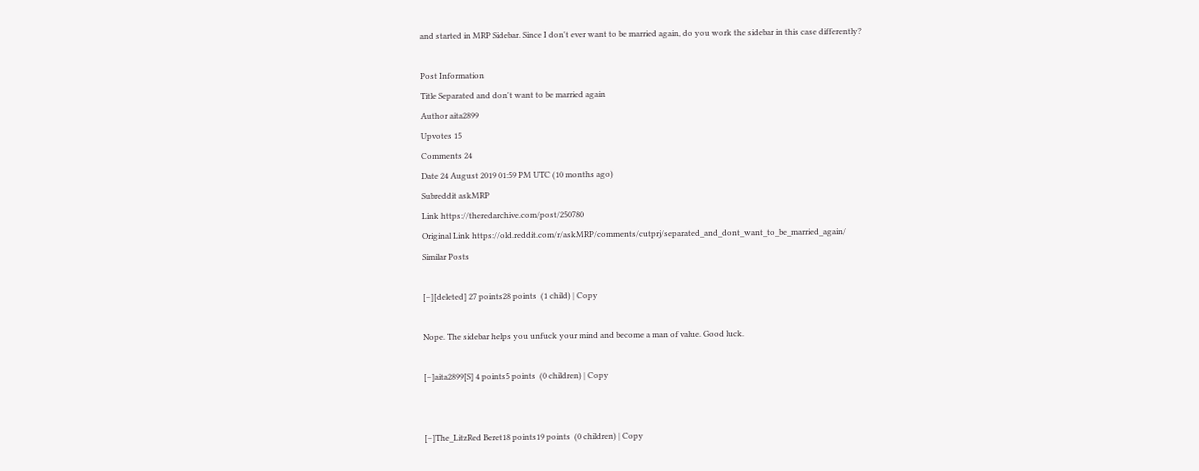and started in MRP Sidebar. Since I don't ever want to be married again, do you work the sidebar in this case differently?

Post Information
Title Separated and don't want to be married again
Author aita2899
Upvotes 15
Comments 24
Date 24 August 2019 01:59 PM UTC (10 months ago)
Subreddit askMRP
Link https://theredarchive.com/post/250780
Original Link https://old.reddit.com/r/askMRP/comments/cutprj/separated_and_dont_want_to_be_married_again/
Similar Posts

[–][deleted] 27 points28 points  (1 child) | Copy

Nope. The sidebar helps you unfuck your mind and become a man of value. Good luck.

[–]aita2899[S] 4 points5 points  (0 children) | Copy


[–]The_LitzRed Beret18 points19 points  (0 children) | Copy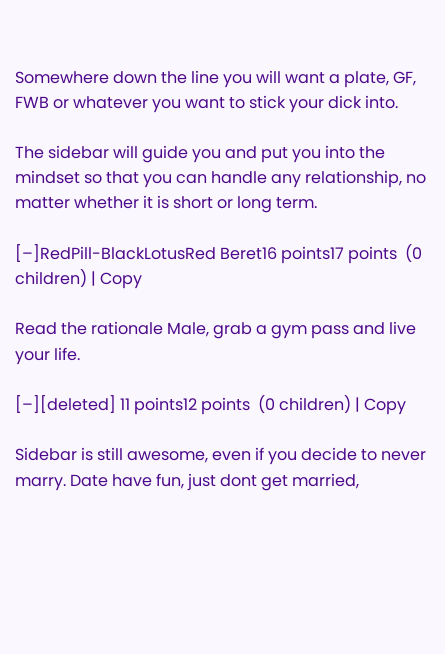Somewhere down the line you will want a plate, GF, FWB or whatever you want to stick your dick into.

The sidebar will guide you and put you into the mindset so that you can handle any relationship, no matter whether it is short or long term.

[–]RedPill-BlackLotusRed Beret16 points17 points  (0 children) | Copy

Read the rationale Male, grab a gym pass and live your life.

[–][deleted] 11 points12 points  (0 children) | Copy

Sidebar is still awesome, even if you decide to never marry. Date have fun, just dont get married,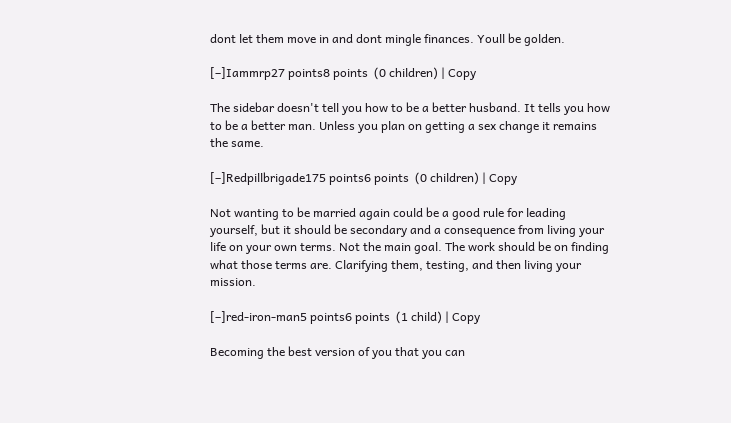dont let them move in and dont mingle finances. Youll be golden.

[–]Iammrp27 points8 points  (0 children) | Copy

The sidebar doesn't tell you how to be a better husband. It tells you how to be a better man. Unless you plan on getting a sex change it remains the same.

[–]Redpillbrigade175 points6 points  (0 children) | Copy

Not wanting to be married again could be a good rule for leading yourself, but it should be secondary and a consequence from living your life on your own terms. Not the main goal. The work should be on finding what those terms are. Clarifying them, testing, and then living your mission.

[–]red-iron-man5 points6 points  (1 child) | Copy

Becoming the best version of you that you can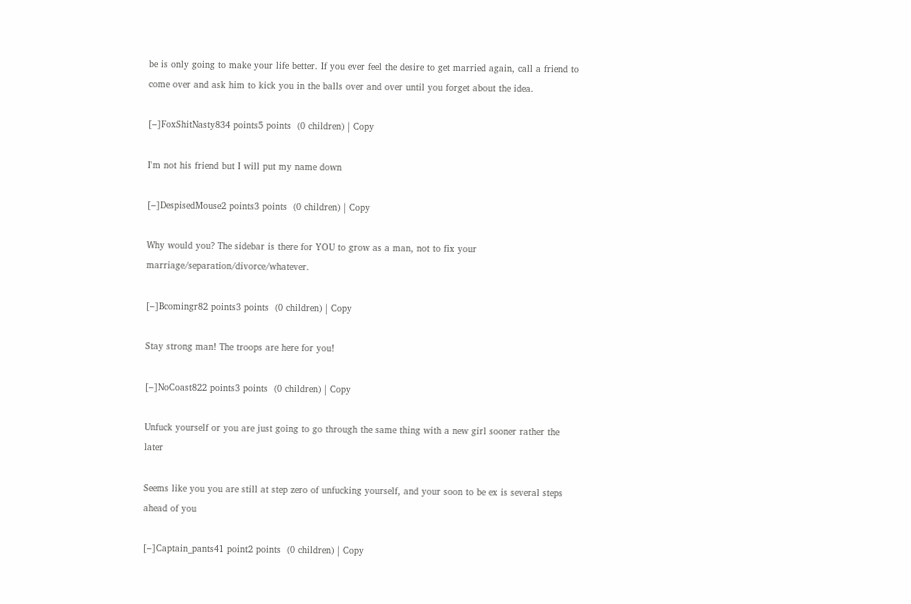be is only going to make your life better. If you ever feel the desire to get married again, call a friend to come over and ask him to kick you in the balls over and over until you forget about the idea.

[–]FoxShitNasty834 points5 points  (0 children) | Copy

I'm not his friend but I will put my name down

[–]DespisedMouse2 points3 points  (0 children) | Copy

Why would you? The sidebar is there for YOU to grow as a man, not to fix your marriage/separation/divorce/whatever.

[–]Bcomingr82 points3 points  (0 children) | Copy

Stay strong man! The troops are here for you!

[–]NoCoast822 points3 points  (0 children) | Copy

Unfuck yourself or you are just going to go through the same thing with a new girl sooner rather the later

Seems like you you are still at step zero of unfucking yourself, and your soon to be ex is several steps ahead of you

[–]Captain_pants41 point2 points  (0 children) | Copy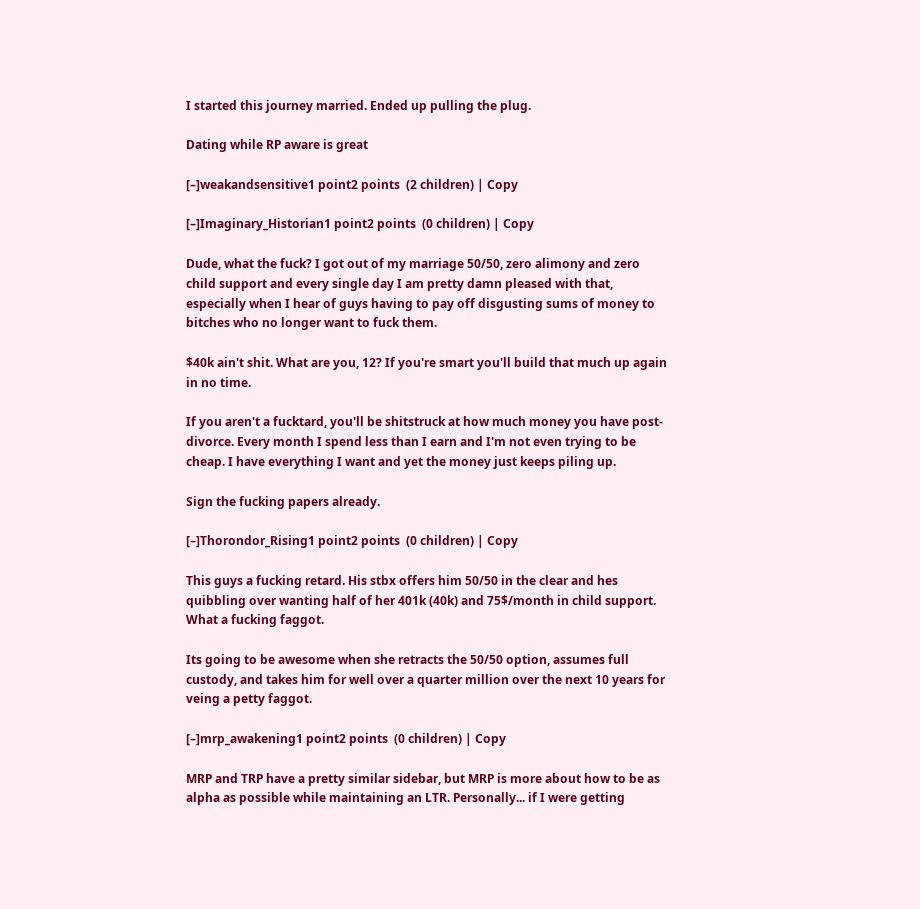I started this journey married. Ended up pulling the plug.

Dating while RP aware is great

[–]weakandsensitive1 point2 points  (2 children) | Copy

[–]Imaginary_Historian1 point2 points  (0 children) | Copy

Dude, what the fuck? I got out of my marriage 50/50, zero alimony and zero child support and every single day I am pretty damn pleased with that, especially when I hear of guys having to pay off disgusting sums of money to bitches who no longer want to fuck them.

$40k ain't shit. What are you, 12? If you're smart you'll build that much up again in no time.

If you aren't a fucktard, you'll be shitstruck at how much money you have post-divorce. Every month I spend less than I earn and I'm not even trying to be cheap. I have everything I want and yet the money just keeps piling up.

Sign the fucking papers already.

[–]Thorondor_Rising1 point2 points  (0 children) | Copy

This guys a fucking retard. His stbx offers him 50/50 in the clear and hes quibbling over wanting half of her 401k (40k) and 75$/month in child support. What a fucking faggot.

Its going to be awesome when she retracts the 50/50 option, assumes full custody, and takes him for well over a quarter million over the next 10 years for veing a petty faggot.

[–]mrp_awakening1 point2 points  (0 children) | Copy

MRP and TRP have a pretty similar sidebar, but MRP is more about how to be as alpha as possible while maintaining an LTR. Personally... if I were getting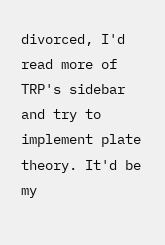divorced, I'd read more of TRP's sidebar and try to implement plate theory. It'd be my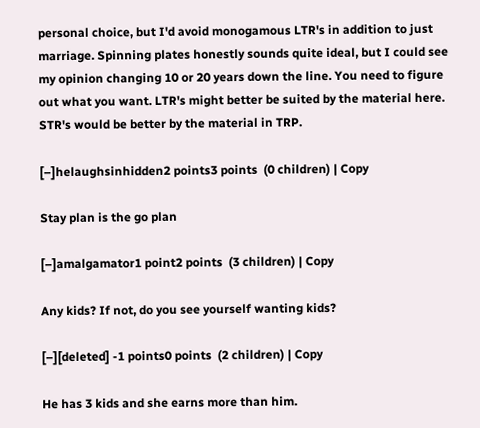personal choice, but I'd avoid monogamous LTR's in addition to just marriage. Spinning plates honestly sounds quite ideal, but I could see my opinion changing 10 or 20 years down the line. You need to figure out what you want. LTR's might better be suited by the material here. STR's would be better by the material in TRP.

[–]helaughsinhidden2 points3 points  (0 children) | Copy

Stay plan is the go plan

[–]amalgamator1 point2 points  (3 children) | Copy

Any kids? If not, do you see yourself wanting kids?

[–][deleted] -1 points0 points  (2 children) | Copy

He has 3 kids and she earns more than him.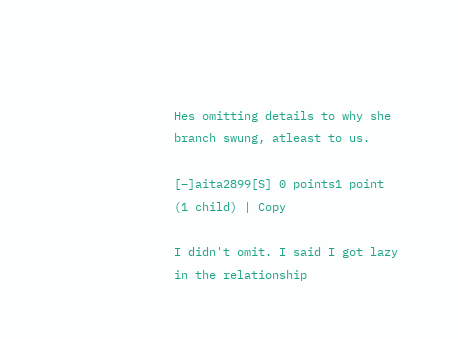Hes omitting details to why she branch swung, atleast to us.

[–]aita2899[S] 0 points1 point  (1 child) | Copy

I didn't omit. I said I got lazy in the relationship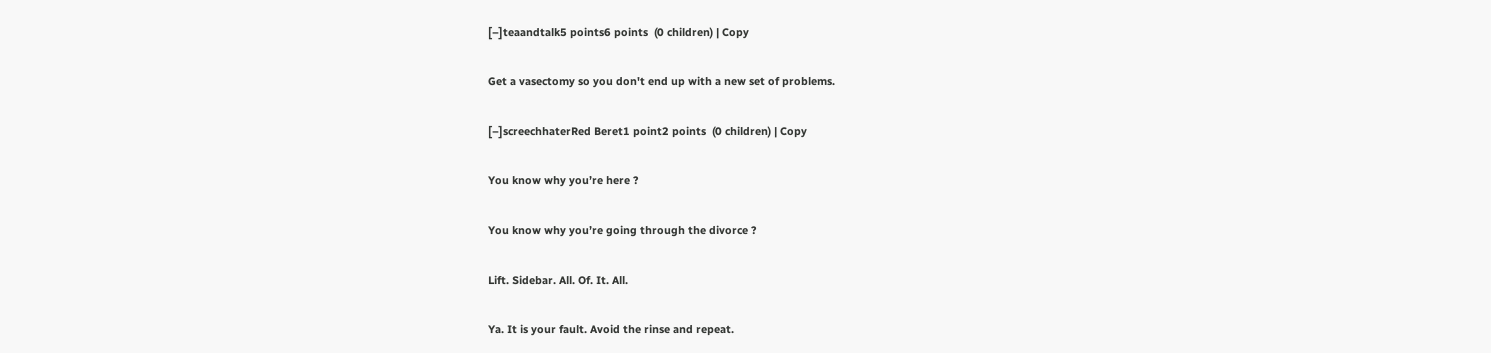[–]teaandtalk5 points6 points  (0 children) | Copy

Get a vasectomy so you don't end up with a new set of problems.

[–]screechhaterRed Beret1 point2 points  (0 children) | Copy

You know why you’re here ?

You know why you’re going through the divorce ?

Lift. Sidebar. All. Of. It. All.

Ya. It is your fault. Avoid the rinse and repeat.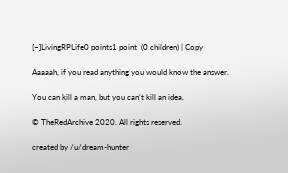[–]LivingRPLife0 points1 point  (0 children) | Copy

Aaaaah, if you read anything you would know the answer.

You can kill a man, but you can't kill an idea.

© TheRedArchive 2020. All rights reserved.

created by /u/dream-hunter